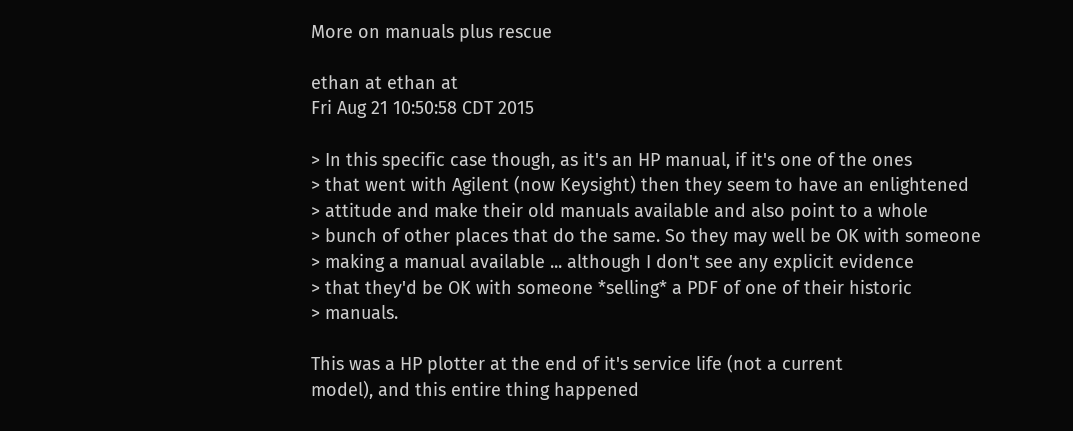More on manuals plus rescue

ethan at ethan at
Fri Aug 21 10:50:58 CDT 2015

> In this specific case though, as it's an HP manual, if it's one of the ones
> that went with Agilent (now Keysight) then they seem to have an enlightened
> attitude and make their old manuals available and also point to a whole
> bunch of other places that do the same. So they may well be OK with someone
> making a manual available ... although I don't see any explicit evidence
> that they'd be OK with someone *selling* a PDF of one of their historic
> manuals.

This was a HP plotter at the end of it's service life (not a current
model), and this entire thing happened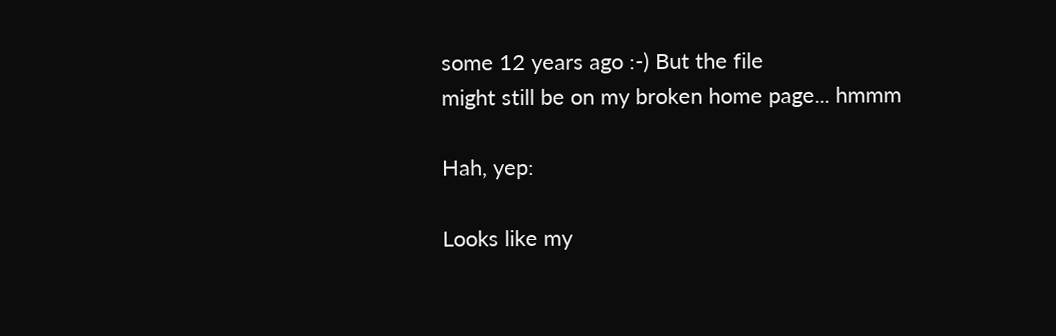some 12 years ago :-) But the file
might still be on my broken home page... hmmm

Hah, yep:

Looks like my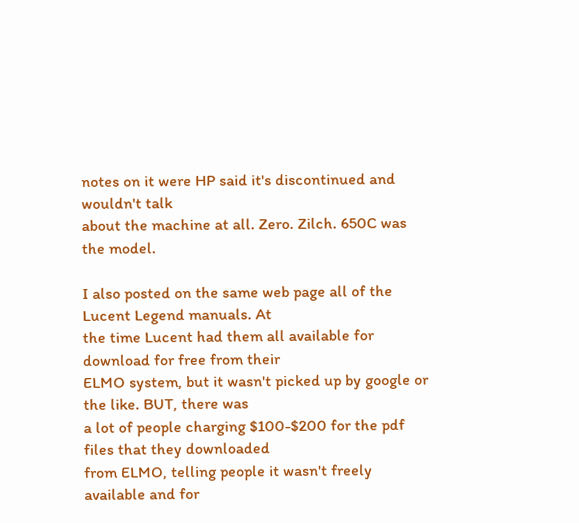notes on it were HP said it's discontinued and wouldn't talk
about the machine at all. Zero. Zilch. 650C was the model.

I also posted on the same web page all of the Lucent Legend manuals. At
the time Lucent had them all available for download for free from their
ELMO system, but it wasn't picked up by google or the like. BUT, there was
a lot of people charging $100-$200 for the pdf files that they downloaded
from ELMO, telling people it wasn't freely available and for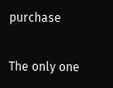purchase

The only one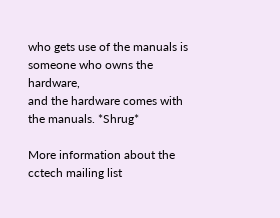who gets use of the manuals is someone who owns the hardware,
and the hardware comes with the manuals. *Shrug*

More information about the cctech mailing list